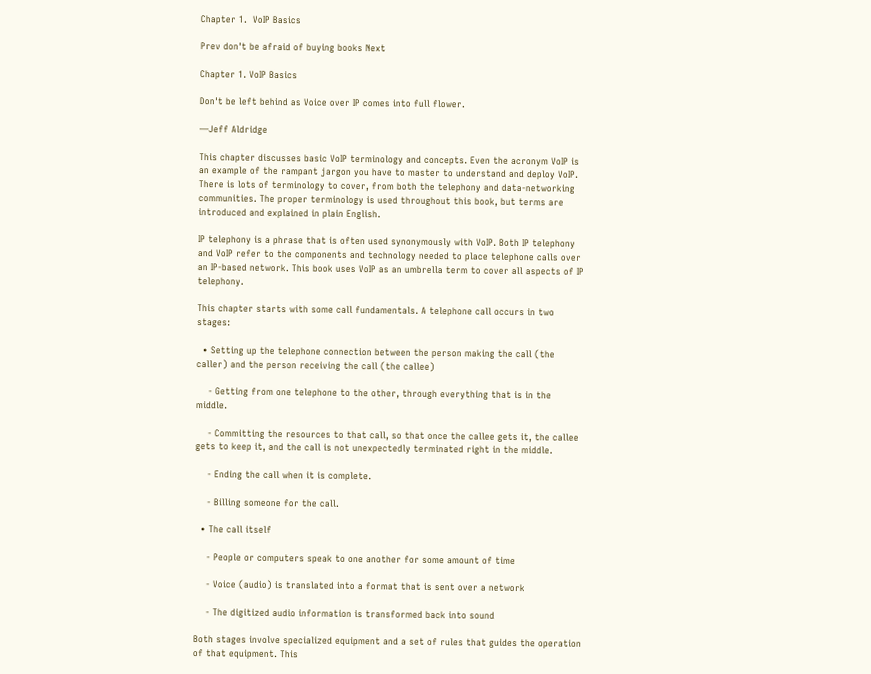Chapter 1.  VoIP Basics

Prev don't be afraid of buying books Next

Chapter 1. VoIP Basics

Don't be left behind as Voice over IP comes into full flower.

—Jeff Aldridge

This chapter discusses basic VoIP terminology and concepts. Even the acronym VoIP is an example of the rampant jargon you have to master to understand and deploy VoIP. There is lots of terminology to cover, from both the telephony and data-networking communities. The proper terminology is used throughout this book, but terms are introduced and explained in plain English.

IP telephony is a phrase that is often used synonymously with VoIP. Both IP telephony and VoIP refer to the components and technology needed to place telephone calls over an IP-based network. This book uses VoIP as an umbrella term to cover all aspects of IP telephony.

This chapter starts with some call fundamentals. A telephone call occurs in two stages:

  • Setting up the telephone connection between the person making the call (the caller) and the person receiving the call (the callee)

    - Getting from one telephone to the other, through everything that is in the middle.

    - Committing the resources to that call, so that once the callee gets it, the callee gets to keep it, and the call is not unexpectedly terminated right in the middle.

    - Ending the call when it is complete.

    - Billing someone for the call.

  • The call itself

    - People or computers speak to one another for some amount of time

    - Voice (audio) is translated into a format that is sent over a network

    - The digitized audio information is transformed back into sound

Both stages involve specialized equipment and a set of rules that guides the operation of that equipment. This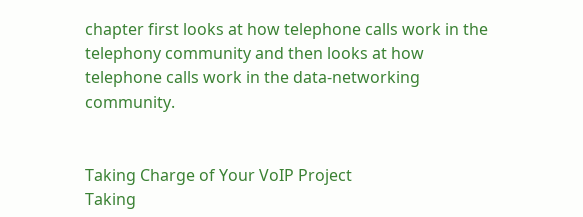chapter first looks at how telephone calls work in the telephony community and then looks at how telephone calls work in the data-networking community.


Taking Charge of Your VoIP Project
Taking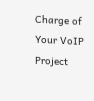Charge of Your VoIP Project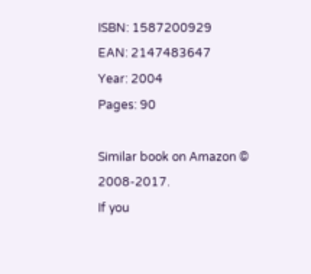ISBN: 1587200929
EAN: 2147483647
Year: 2004
Pages: 90

Similar book on Amazon © 2008-2017.
If you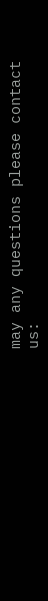may any questions please contact us: